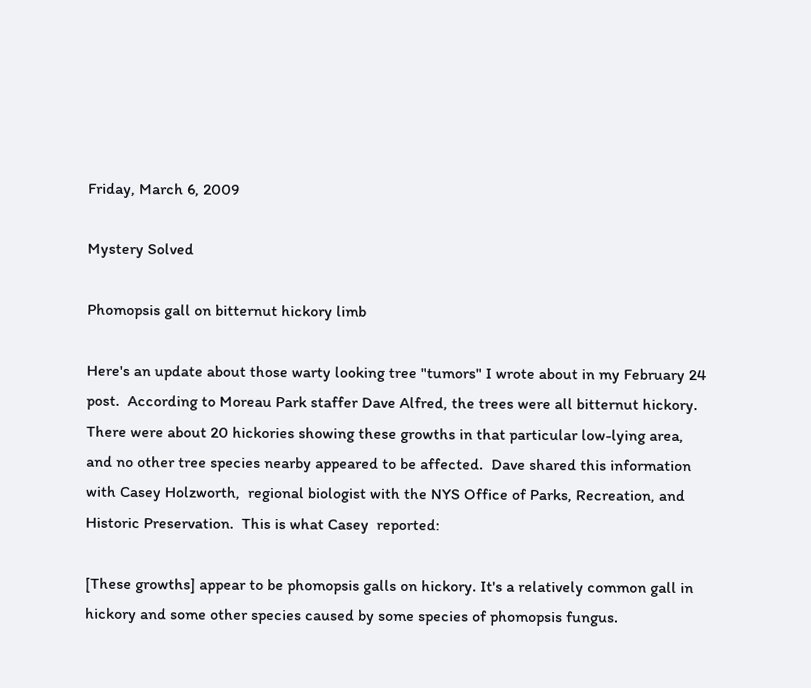Friday, March 6, 2009

Mystery Solved

Phomopsis gall on bitternut hickory limb

Here's an update about those warty looking tree "tumors" I wrote about in my February 24 post.  According to Moreau Park staffer Dave Alfred, the trees were all bitternut hickory.  There were about 20 hickories showing these growths in that particular low-lying area, and no other tree species nearby appeared to be affected.  Dave shared this information with Casey Holzworth,  regional biologist with the NYS Office of Parks, Recreation, and Historic Preservation.  This is what Casey  reported:

[These growths] appear to be phomopsis galls on hickory. It's a relatively common gall in hickory and some other species caused by some species of phomopsis fungus.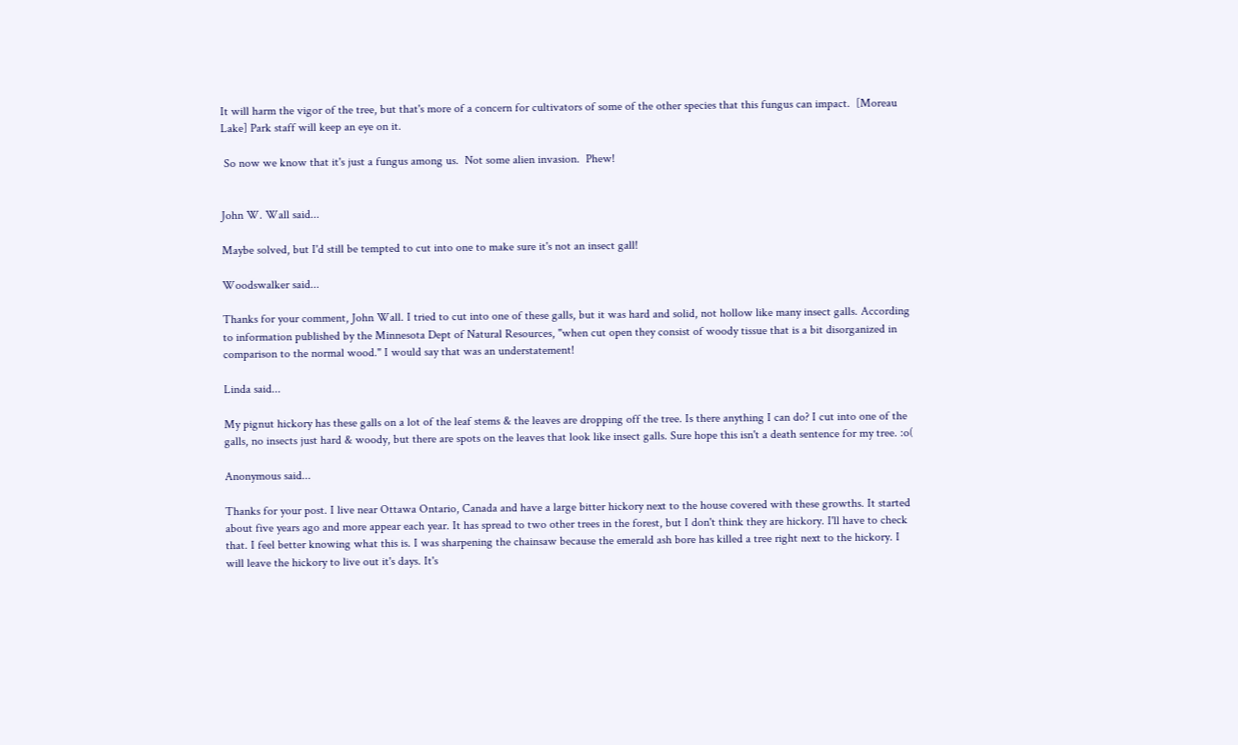It will harm the vigor of the tree, but that's more of a concern for cultivators of some of the other species that this fungus can impact.  [Moreau Lake] Park staff will keep an eye on it.

 So now we know that it's just a fungus among us.  Not some alien invasion.  Phew!


John W. Wall said...

Maybe solved, but I'd still be tempted to cut into one to make sure it's not an insect gall!

Woodswalker said...

Thanks for your comment, John Wall. I tried to cut into one of these galls, but it was hard and solid, not hollow like many insect galls. According to information published by the Minnesota Dept of Natural Resources, "when cut open they consist of woody tissue that is a bit disorganized in comparison to the normal wood." I would say that was an understatement!

Linda said...

My pignut hickory has these galls on a lot of the leaf stems & the leaves are dropping off the tree. Is there anything I can do? I cut into one of the galls, no insects just hard & woody, but there are spots on the leaves that look like insect galls. Sure hope this isn't a death sentence for my tree. :o(

Anonymous said...

Thanks for your post. I live near Ottawa Ontario, Canada and have a large bitter hickory next to the house covered with these growths. It started about five years ago and more appear each year. It has spread to two other trees in the forest, but I don't think they are hickory. I'll have to check that. I feel better knowing what this is. I was sharpening the chainsaw because the emerald ash bore has killed a tree right next to the hickory. I will leave the hickory to live out it's days. It's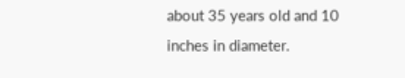about 35 years old and 10 inches in diameter.